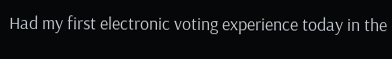Had my first electronic voting experience today in the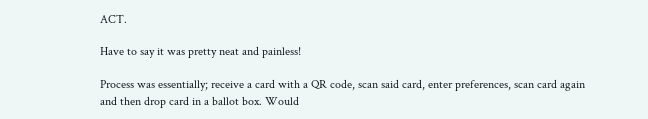ACT.

Have to say it was pretty neat and painless!

Process was essentially; receive a card with a QR code, scan said card, enter preferences, scan card again and then drop card in a ballot box. Would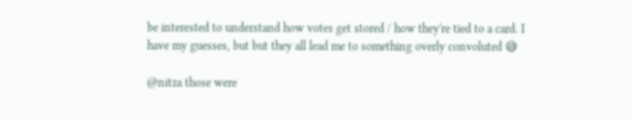be interested to understand how votes get stored / how they're tied to a card. I have my guesses, but but they all lead me to something overly convoluted 😅

@nitza those were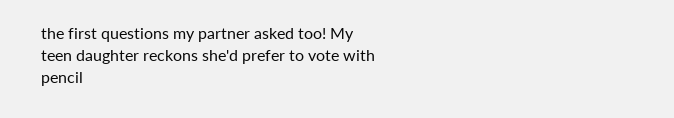the first questions my partner asked too! My teen daughter reckons she'd prefer to vote with pencil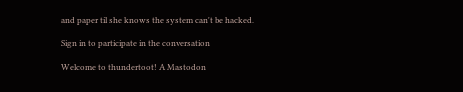and paper til she knows the system can't be hacked.

Sign in to participate in the conversation

Welcome to thundertoot! A Mastodon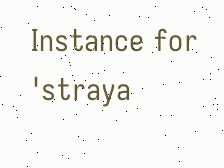Instance for 'straya